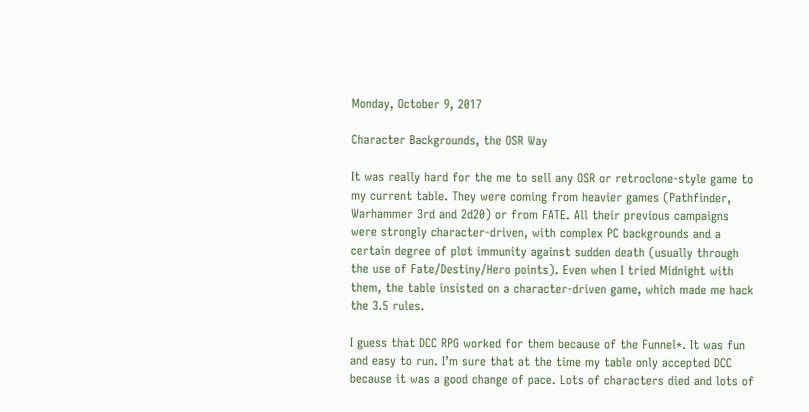Monday, October 9, 2017

Character Backgrounds, the OSR Way

It was really hard for the me to sell any OSR or retroclone-style game to my current table. They were coming from heavier games (Pathfinder, Warhammer 3rd and 2d20) or from FATE. All their previous campaigns were strongly character-driven, with complex PC backgrounds and a certain degree of plot immunity against sudden death (usually through the use of Fate/Destiny/Hero points). Even when I tried Midnight with them, the table insisted on a character-driven game, which made me hack the 3.5 rules.

I guess that DCC RPG worked for them because of the Funnel*. It was fun and easy to run. I’m sure that at the time my table only accepted DCC because it was a good change of pace. Lots of characters died and lots of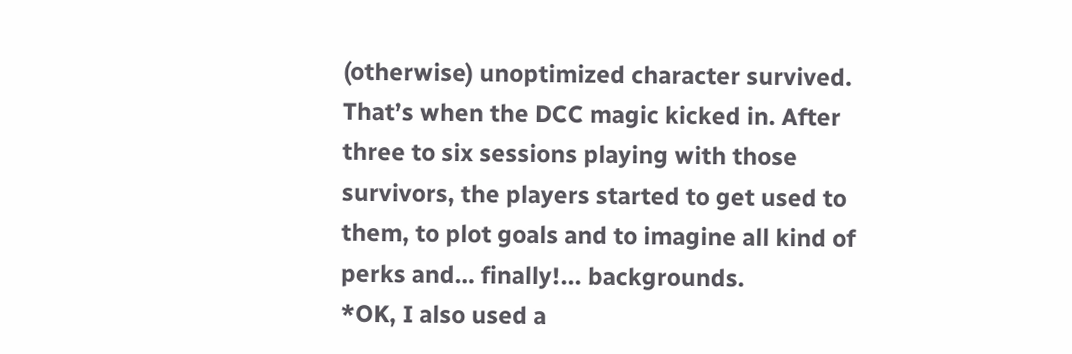(otherwise) unoptimized character survived. That’s when the DCC magic kicked in. After three to six sessions playing with those survivors, the players started to get used to them, to plot goals and to imagine all kind of perks and… finally!... backgrounds.
*OK, I also used a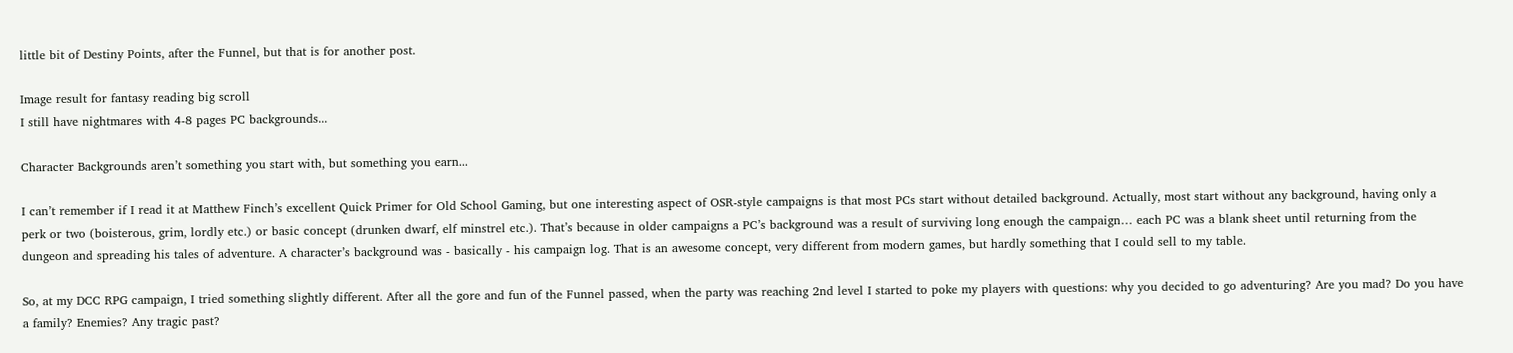little bit of Destiny Points, after the Funnel, but that is for another post.

Image result for fantasy reading big scroll
I still have nightmares with 4-8 pages PC backgrounds...

Character Backgrounds aren’t something you start with, but something you earn...

I can’t remember if I read it at Matthew Finch’s excellent Quick Primer for Old School Gaming, but one interesting aspect of OSR-style campaigns is that most PCs start without detailed background. Actually, most start without any background, having only a perk or two (boisterous, grim, lordly etc.) or basic concept (drunken dwarf, elf minstrel etc.). That’s because in older campaigns a PC’s background was a result of surviving long enough the campaign… each PC was a blank sheet until returning from the dungeon and spreading his tales of adventure. A character’s background was - basically - his campaign log. That is an awesome concept, very different from modern games, but hardly something that I could sell to my table.

So, at my DCC RPG campaign, I tried something slightly different. After all the gore and fun of the Funnel passed, when the party was reaching 2nd level I started to poke my players with questions: why you decided to go adventuring? Are you mad? Do you have a family? Enemies? Any tragic past?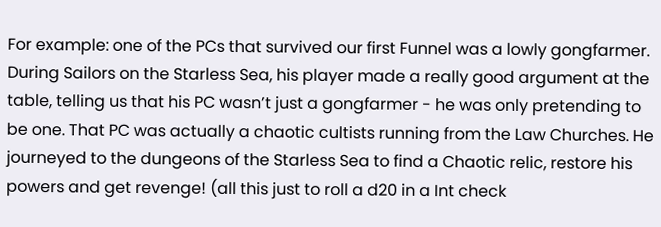For example: one of the PCs that survived our first Funnel was a lowly gongfarmer. During Sailors on the Starless Sea, his player made a really good argument at the table, telling us that his PC wasn’t just a gongfarmer - he was only pretending to be one. That PC was actually a chaotic cultists running from the Law Churches. He journeyed to the dungeons of the Starless Sea to find a Chaotic relic, restore his powers and get revenge! (all this just to roll a d20 in a Int check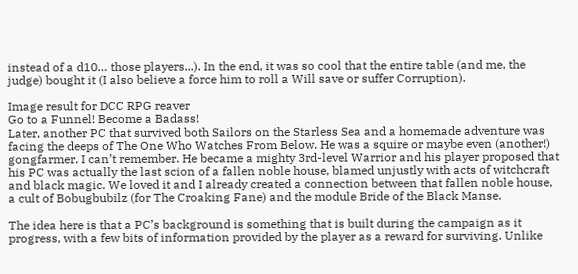instead of a d10… those players...). In the end, it was so cool that the entire table (and me, the judge) bought it (I also believe a force him to roll a Will save or suffer Corruption).

Image result for DCC RPG reaver
Go to a Funnel! Become a Badass!
Later, another PC that survived both Sailors on the Starless Sea and a homemade adventure was facing the deeps of The One Who Watches From Below. He was a squire or maybe even (another!) gongfarmer. I can’t remember. He became a mighty 3rd-level Warrior and his player proposed that his PC was actually the last scion of a fallen noble house, blamed unjustly with acts of witchcraft and black magic. We loved it and I already created a connection between that fallen noble house, a cult of Bobugbubilz (for The Croaking Fane) and the module Bride of the Black Manse.

The idea here is that a PC’s background is something that is built during the campaign as it progress, with a few bits of information provided by the player as a reward for surviving. Unlike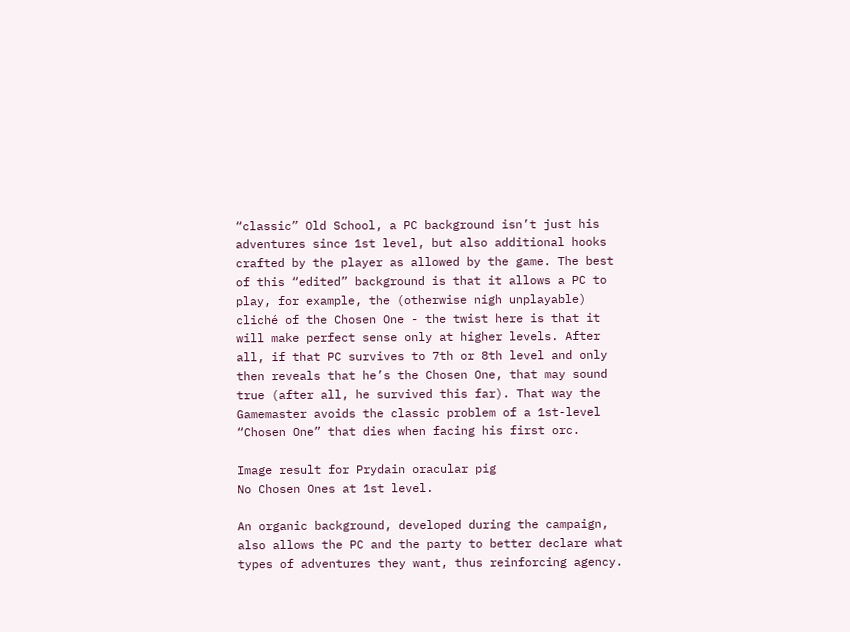“classic” Old School, a PC background isn’t just his adventures since 1st level, but also additional hooks crafted by the player as allowed by the game. The best of this “edited” background is that it allows a PC to play, for example, the (otherwise nigh unplayable) cliché of the Chosen One - the twist here is that it will make perfect sense only at higher levels. After all, if that PC survives to 7th or 8th level and only then reveals that he’s the Chosen One, that may sound true (after all, he survived this far). That way the Gamemaster avoids the classic problem of a 1st-level “Chosen One” that dies when facing his first orc.

Image result for Prydain oracular pig
No Chosen Ones at 1st level.

An organic background, developed during the campaign, also allows the PC and the party to better declare what types of adventures they want, thus reinforcing agency.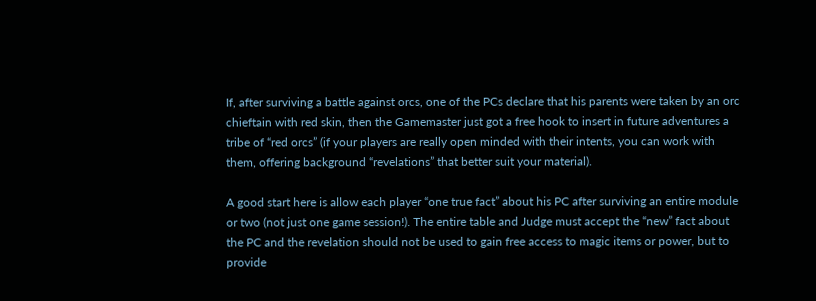If, after surviving a battle against orcs, one of the PCs declare that his parents were taken by an orc chieftain with red skin, then the Gamemaster just got a free hook to insert in future adventures a tribe of “red orcs” (if your players are really open minded with their intents, you can work with them, offering background “revelations” that better suit your material).

A good start here is allow each player “one true fact” about his PC after surviving an entire module or two (not just one game session!). The entire table and Judge must accept the “new” fact about the PC and the revelation should not be used to gain free access to magic items or power, but to provide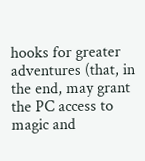hooks for greater adventures (that, in the end, may grant the PC access to magic and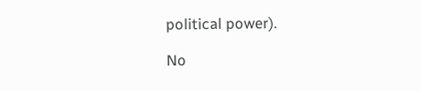political power).

No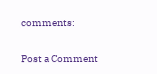comments:

Post a Comment